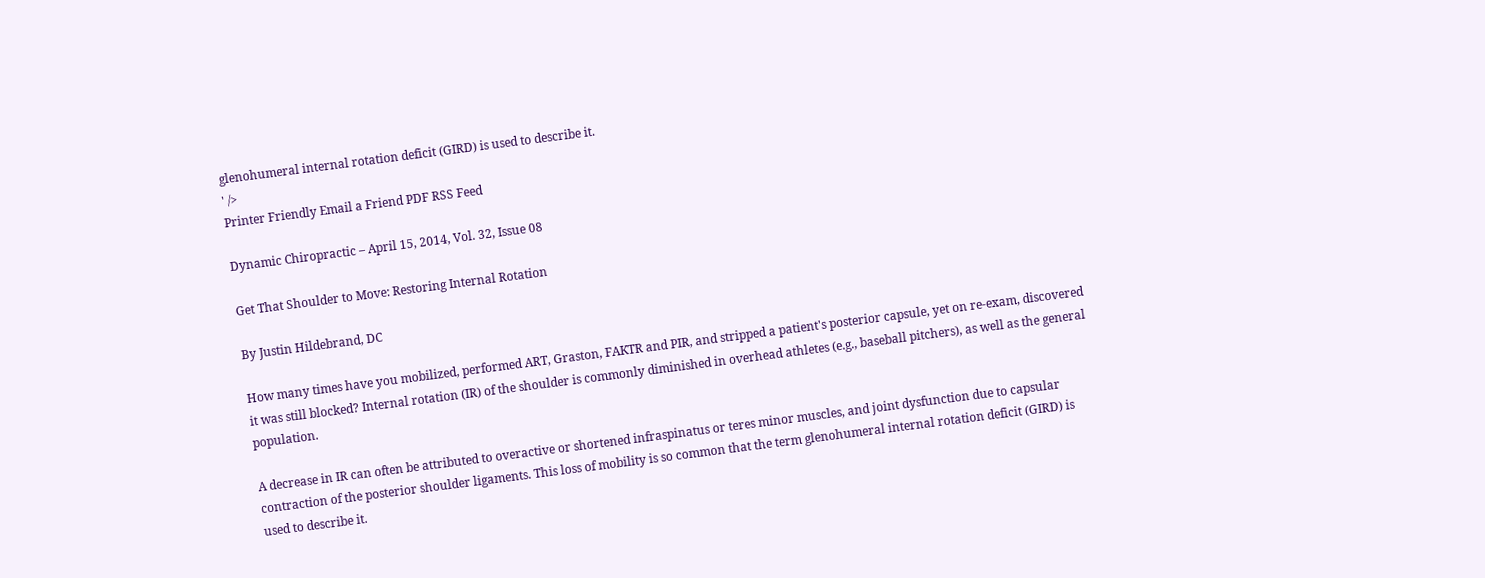glenohumeral internal rotation deficit (GIRD) is used to describe it.
' />
Printer Friendly Email a Friend PDF RSS Feed

Dynamic Chiropractic – April 15, 2014, Vol. 32, Issue 08

Get That Shoulder to Move: Restoring Internal Rotation

By Justin Hildebrand, DC

How many times have you mobilized, performed ART, Graston, FAKTR and PIR, and stripped a patient's posterior capsule, yet on re-exam, discovered it was still blocked? Internal rotation (IR) of the shoulder is commonly diminished in overhead athletes (e.g., baseball pitchers), as well as the general population.

A decrease in IR can often be attributed to overactive or shortened infraspinatus or teres minor muscles, and joint dysfunction due to capsular contraction of the posterior shoulder ligaments. This loss of mobility is so common that the term glenohumeral internal rotation deficit (GIRD) is used to describe it.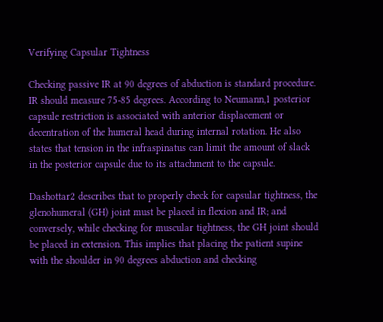Verifying Capsular Tightness

Checking passive IR at 90 degrees of abduction is standard procedure. IR should measure 75-85 degrees. According to Neumann,1 posterior capsule restriction is associated with anterior displacement or decentration of the humeral head during internal rotation. He also states that tension in the infraspinatus can limit the amount of slack in the posterior capsule due to its attachment to the capsule.

Dashottar2 describes that to properly check for capsular tightness, the glenohumeral (GH) joint must be placed in flexion and IR; and conversely, while checking for muscular tightness, the GH joint should be placed in extension. This implies that placing the patient supine with the shoulder in 90 degrees abduction and checking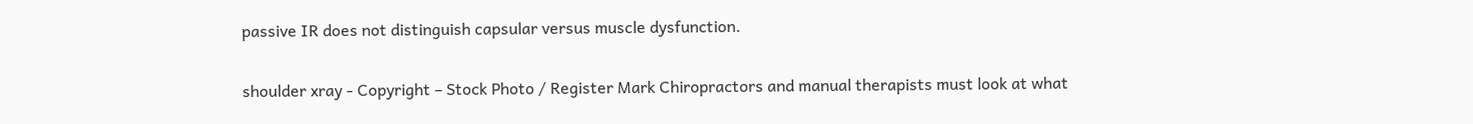passive IR does not distinguish capsular versus muscle dysfunction.

shoulder xray - Copyright – Stock Photo / Register Mark Chiropractors and manual therapists must look at what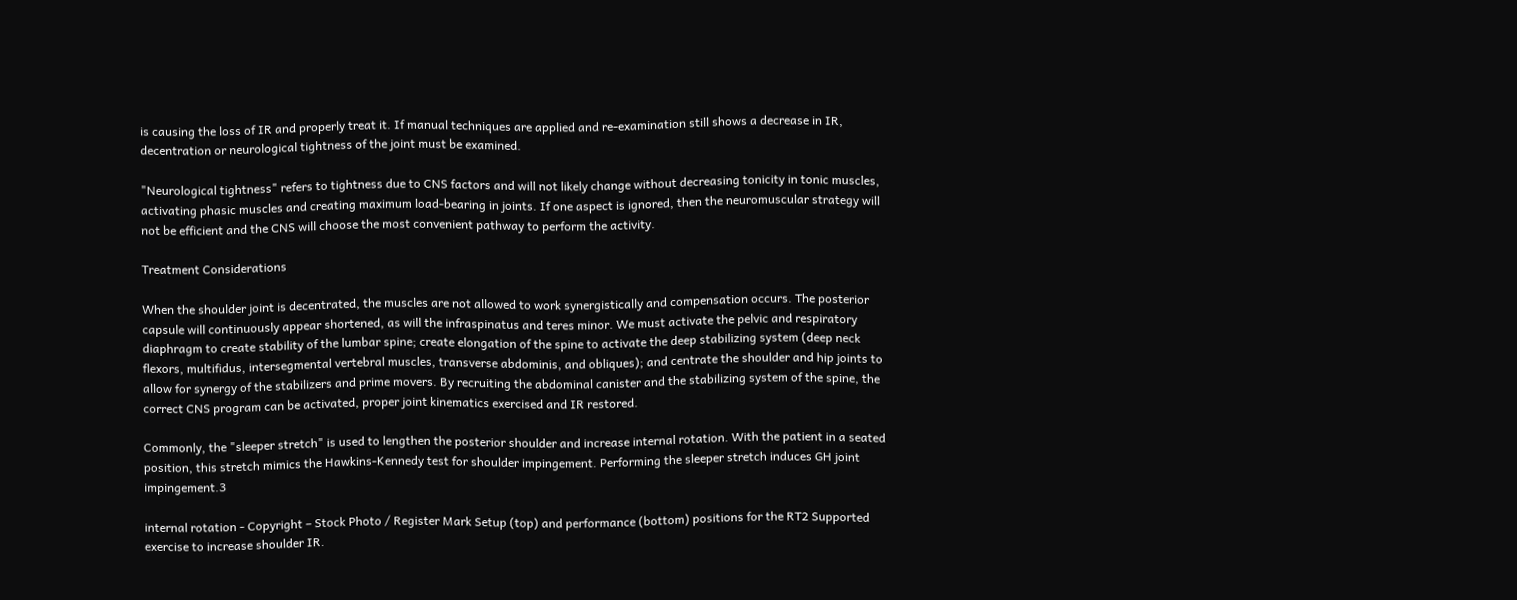is causing the loss of IR and properly treat it. If manual techniques are applied and re-examination still shows a decrease in IR, decentration or neurological tightness of the joint must be examined.

"Neurological tightness" refers to tightness due to CNS factors and will not likely change without decreasing tonicity in tonic muscles, activating phasic muscles and creating maximum load-bearing in joints. If one aspect is ignored, then the neuromuscular strategy will not be efficient and the CNS will choose the most convenient pathway to perform the activity.

Treatment Considerations

When the shoulder joint is decentrated, the muscles are not allowed to work synergistically and compensation occurs. The posterior capsule will continuously appear shortened, as will the infraspinatus and teres minor. We must activate the pelvic and respiratory diaphragm to create stability of the lumbar spine; create elongation of the spine to activate the deep stabilizing system (deep neck flexors, multifidus, intersegmental vertebral muscles, transverse abdominis, and obliques); and centrate the shoulder and hip joints to allow for synergy of the stabilizers and prime movers. By recruiting the abdominal canister and the stabilizing system of the spine, the correct CNS program can be activated, proper joint kinematics exercised and IR restored.

Commonly, the "sleeper stretch" is used to lengthen the posterior shoulder and increase internal rotation. With the patient in a seated position, this stretch mimics the Hawkins-Kennedy test for shoulder impingement. Performing the sleeper stretch induces GH joint impingement.3

internal rotation - Copyright – Stock Photo / Register Mark Setup (top) and performance (bottom) positions for the RT2 Supported exercise to increase shoulder IR.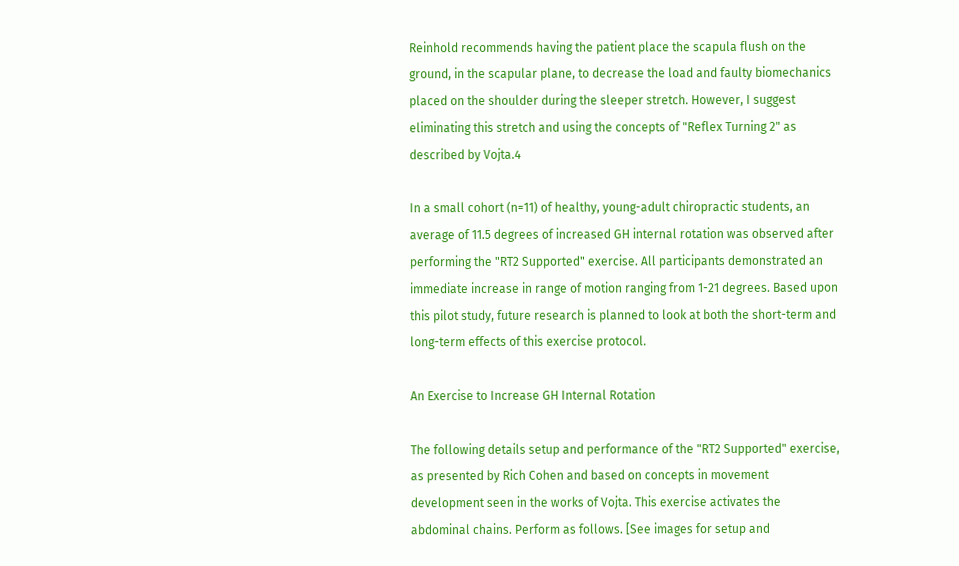Reinhold recommends having the patient place the scapula flush on the ground, in the scapular plane, to decrease the load and faulty biomechanics placed on the shoulder during the sleeper stretch. However, I suggest eliminating this stretch and using the concepts of "Reflex Turning 2" as described by Vojta.4

In a small cohort (n=11) of healthy, young-adult chiropractic students, an average of 11.5 degrees of increased GH internal rotation was observed after performing the "RT2 Supported" exercise. All participants demonstrated an immediate increase in range of motion ranging from 1-21 degrees. Based upon this pilot study, future research is planned to look at both the short-term and long-term effects of this exercise protocol.

An Exercise to Increase GH Internal Rotation

The following details setup and performance of the "RT2 Supported" exercise, as presented by Rich Cohen and based on concepts in movement development seen in the works of Vojta. This exercise activates the abdominal chains. Perform as follows. [See images for setup and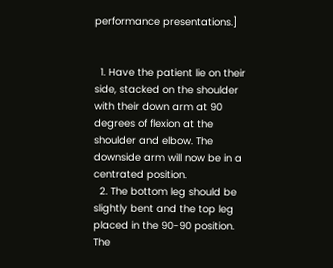performance presentations.]


  1. Have the patient lie on their side, stacked on the shoulder with their down arm at 90 degrees of flexion at the shoulder and elbow. The downside arm will now be in a centrated position.
  2. The bottom leg should be slightly bent and the top leg placed in the 90-90 position. The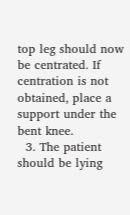top leg should now be centrated. If centration is not obtained, place a support under the bent knee.
  3. The patient should be lying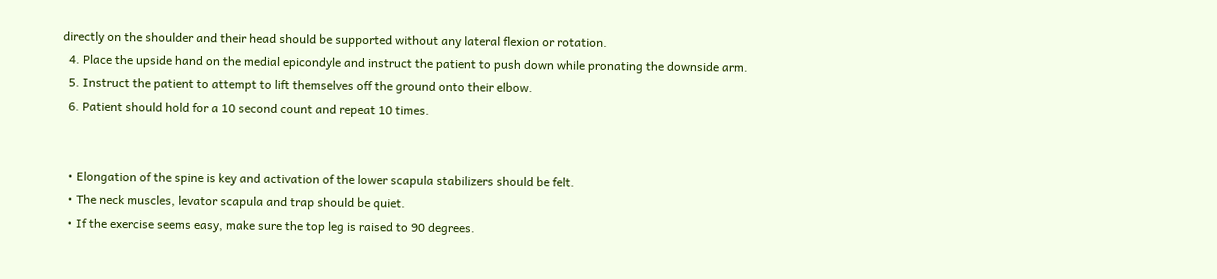directly on the shoulder and their head should be supported without any lateral flexion or rotation.
  4. Place the upside hand on the medial epicondyle and instruct the patient to push down while pronating the downside arm.
  5. Instruct the patient to attempt to lift themselves off the ground onto their elbow.
  6. Patient should hold for a 10 second count and repeat 10 times.


  • Elongation of the spine is key and activation of the lower scapula stabilizers should be felt.
  • The neck muscles, levator scapula and trap should be quiet.
  • If the exercise seems easy, make sure the top leg is raised to 90 degrees.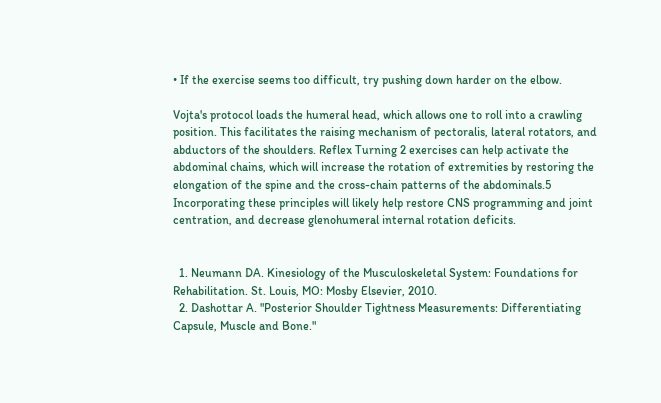• If the exercise seems too difficult, try pushing down harder on the elbow.

Vojta's protocol loads the humeral head, which allows one to roll into a crawling position. This facilitates the raising mechanism of pectoralis, lateral rotators, and abductors of the shoulders. Reflex Turning 2 exercises can help activate the abdominal chains, which will increase the rotation of extremities by restoring the elongation of the spine and the cross-chain patterns of the abdominals.5 Incorporating these principles will likely help restore CNS programming and joint centration, and decrease glenohumeral internal rotation deficits.


  1. Neumann DA. Kinesiology of the Musculoskeletal System: Foundations for Rehabilitation. St. Louis, MO: Mosby Elsevier, 2010.
  2. Dashottar A. "Posterior Shoulder Tightness Measurements: Differentiating Capsule, Muscle and Bone."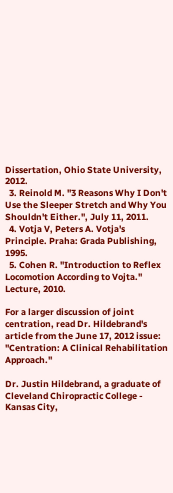Dissertation, Ohio State University, 2012.
  3. Reinold M. "3 Reasons Why I Don't Use the Sleeper Stretch and Why You Shouldn't Either.", July 11, 2011.
  4. Votja V, Peters A. Votja's Principle. Praha: Grada Publishing, 1995.
  5. Cohen R. "Introduction to Reflex Locomotion According to Vojta." Lecture, 2010.

For a larger discussion of joint centration, read Dr. Hildebrand's article from the June 17, 2012 issue: "Centration: A Clinical Rehabilitation Approach."

Dr. Justin Hildebrand, a graduate of Cleveland Chiropractic College - Kansas City,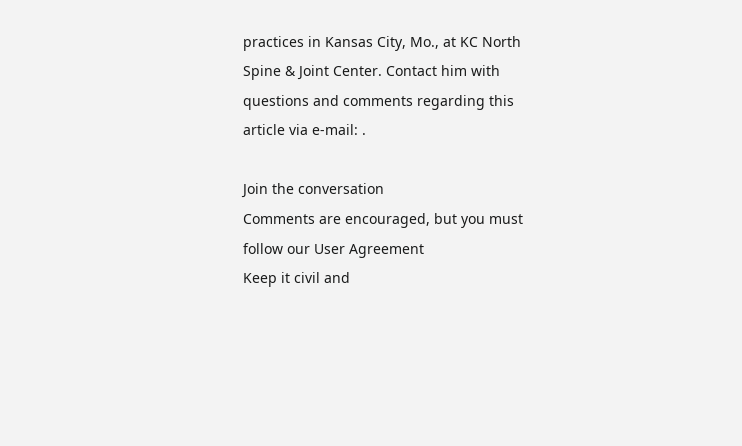practices in Kansas City, Mo., at KC North Spine & Joint Center. Contact him with questions and comments regarding this article via e-mail: .

Join the conversation
Comments are encouraged, but you must follow our User Agreement
Keep it civil and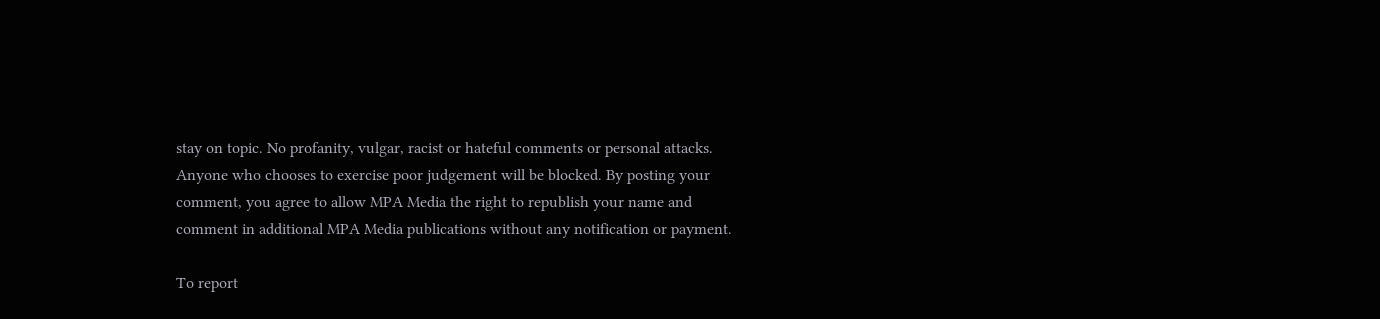stay on topic. No profanity, vulgar, racist or hateful comments or personal attacks. Anyone who chooses to exercise poor judgement will be blocked. By posting your comment, you agree to allow MPA Media the right to republish your name and comment in additional MPA Media publications without any notification or payment.

To report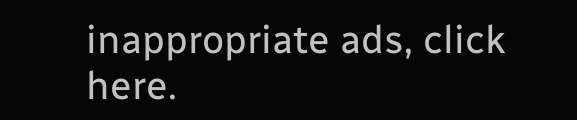inappropriate ads, click here.